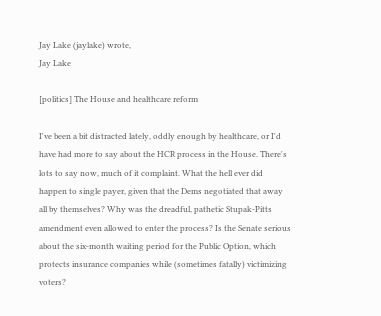Jay Lake (jaylake) wrote,
Jay Lake

[politics] The House and healthcare reform

I've been a bit distracted lately, oddly enough by healthcare, or I'd have had more to say about the HCR process in the House. There's lots to say now, much of it complaint. What the hell ever did happen to single payer, given that the Dems negotiated that away all by themselves? Why was the dreadful, pathetic Stupak-Pitts amendment even allowed to enter the process? Is the Senate serious about the six-month waiting period for the Public Option, which protects insurance companies while (sometimes fatally) victimizing voters?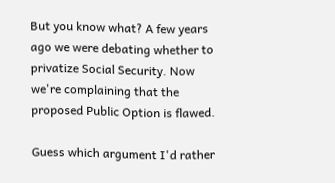But you know what? A few years ago we were debating whether to privatize Social Security. Now we're complaining that the proposed Public Option is flawed.

Guess which argument I'd rather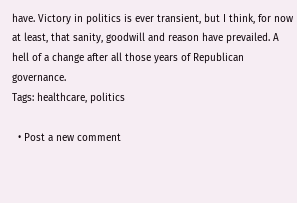have. Victory in politics is ever transient, but I think, for now at least, that sanity, goodwill and reason have prevailed. A hell of a change after all those years of Republican governance.
Tags: healthcare, politics

  • Post a new comment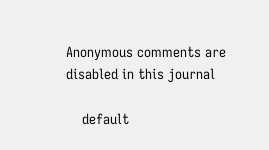Anonymous comments are disabled in this journal

    default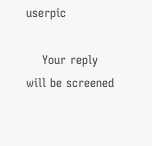userpic

    Your reply will be screened